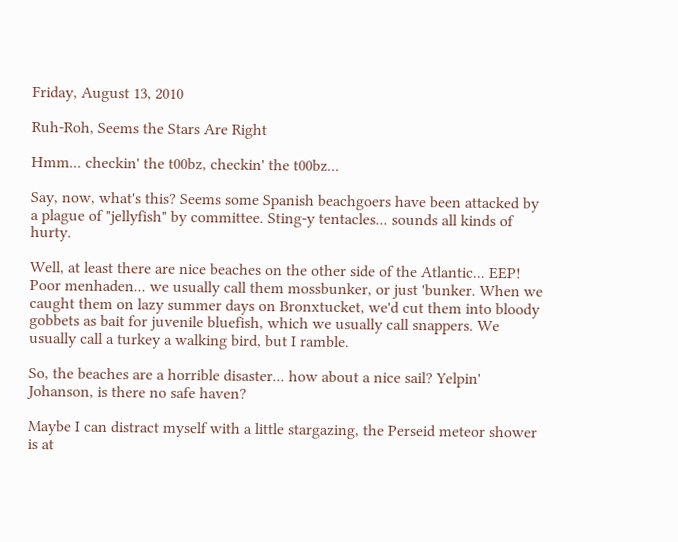Friday, August 13, 2010

Ruh-Roh, Seems the Stars Are Right

Hmm... checkin' the t00bz, checkin' the t00bz...

Say, now, what's this? Seems some Spanish beachgoers have been attacked by a plague of "jellyfish" by committee. Sting-y tentacles... sounds all kinds of hurty.

Well, at least there are nice beaches on the other side of the Atlantic... EEP! Poor menhaden... we usually call them mossbunker, or just 'bunker. When we caught them on lazy summer days on Bronxtucket, we'd cut them into bloody gobbets as bait for juvenile bluefish, which we usually call snappers. We usually call a turkey a walking bird, but I ramble.

So, the beaches are a horrible disaster... how about a nice sail? Yelpin' Johanson, is there no safe haven?

Maybe I can distract myself with a little stargazing, the Perseid meteor shower is at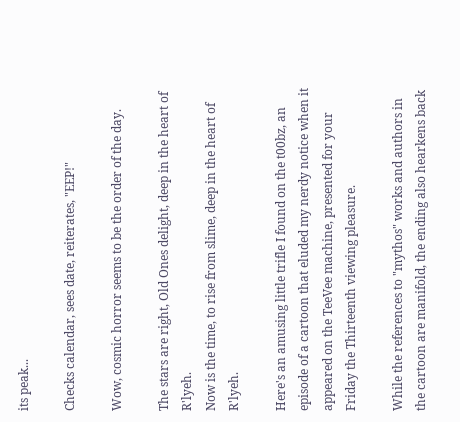its peak...

Checks calendar, sees date, reiterates, "EEP!"

Wow, cosmic horror seems to be the order of the day.

The stars are right, Old Ones delight, deep in the heart of R'lyeh.
Now is the time, to rise from slime, deep in the heart of R'lyeh.

Here's an amusing little trifle I found on the t00bz, an episode of a cartoon that eluded my nerdy notice when it appeared on the TeeVee machine, presented for your Friday the Thirteenth viewing pleasure.

While the references to "mythos" works and authors in the cartoon are manifold, the ending also hearkens back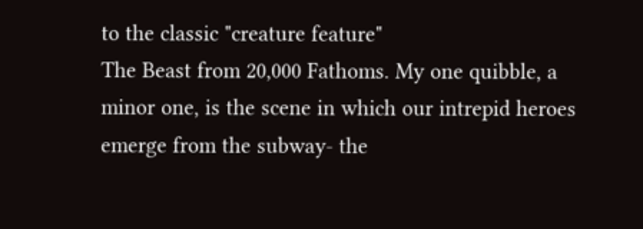to the classic "creature feature"
The Beast from 20,000 Fathoms. My one quibble, a minor one, is the scene in which our intrepid heroes emerge from the subway- the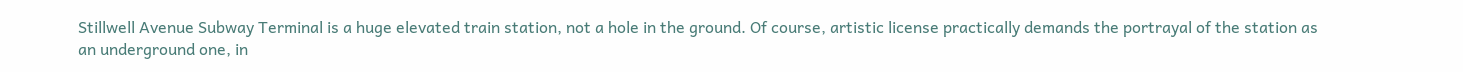Stillwell Avenue Subway Terminal is a huge elevated train station, not a hole in the ground. Of course, artistic license practically demands the portrayal of the station as an underground one, in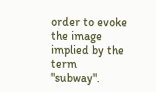order to evoke the image implied by the term "subway".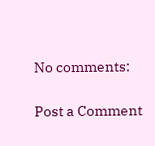No comments:

Post a Comment